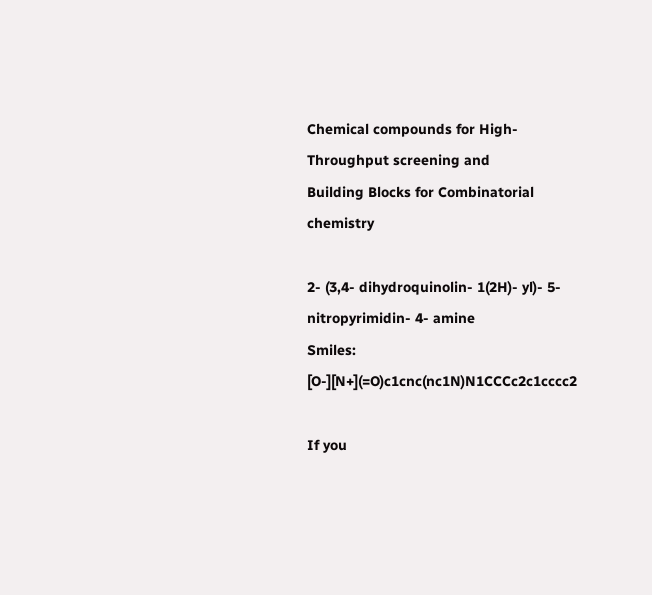Chemical compounds for High-Throughput screening and
Building Blocks for Combinatorial chemistry

2- (3,4- dihydroquinolin- 1(2H)- yl)- 5- nitropyrimidin- 4- amine
Smiles: [O-][N+](=O)c1cnc(nc1N)N1CCCc2c1cccc2

If you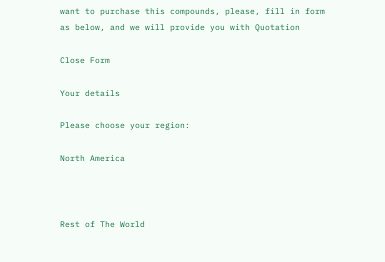want to purchase this compounds, please, fill in form as below, and we will provide you with Quotation

Close Form

Your details

Please choose your region:

North America



Rest of The World